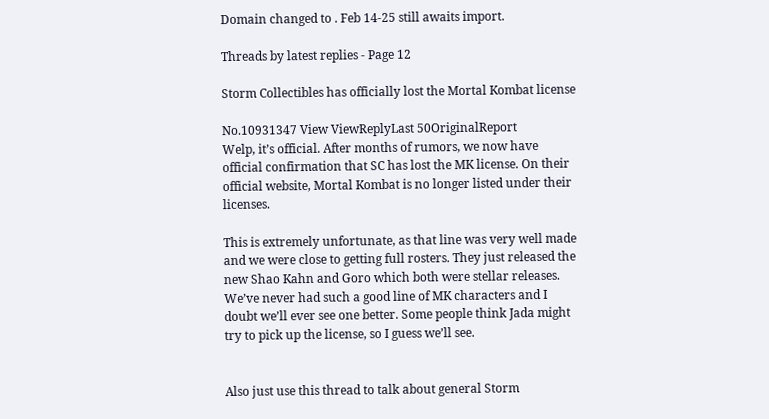Domain changed to . Feb 14-25 still awaits import.

Threads by latest replies - Page 12

Storm Collectibles has officially lost the Mortal Kombat license

No.10931347 View ViewReplyLast 50OriginalReport
Welp, it’s official. After months of rumors, we now have official confirmation that SC has lost the MK license. On their official website, Mortal Kombat is no longer listed under their licenses.

This is extremely unfortunate, as that line was very well made and we were close to getting full rosters. They just released the new Shao Kahn and Goro which both were stellar releases. We’ve never had such a good line of MK characters and I doubt we’ll ever see one better. Some people think Jada might try to pick up the license, so I guess we’ll see.


Also just use this thread to talk about general Storm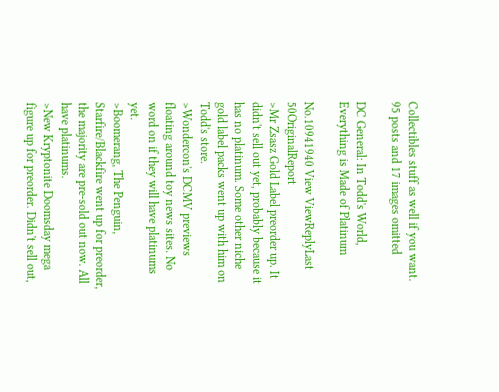Collectibles stuff as well if you want.
95 posts and 17 images omitted

DC General: In Todd's World, Everything is Made of Platinum

No.10941940 View ViewReplyLast 50OriginalReport
>Mr Zsasz Gold Label preorder up. It didn't sell out yet, probably because it has no platinum. Some other niche gold label packs went up with him on Todd's store.
>Wondercon's DCMV previews floating around toy news sites. No word on if they will have platinums yet.
>Boomerang, The Penguin, Starfire/Blackfire went up for preorder, the majority are pre-sold out now. All have platinums.
>New Kryptonite Doomsday mega figure up for preorder. Didn't sell out,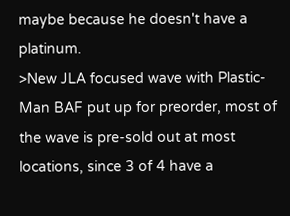maybe because he doesn't have a platinum.
>New JLA focused wave with Plastic-Man BAF put up for preorder, most of the wave is pre-sold out at most locations, since 3 of 4 have a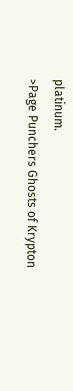platinum.
>Page Punchers Ghosts of Krypton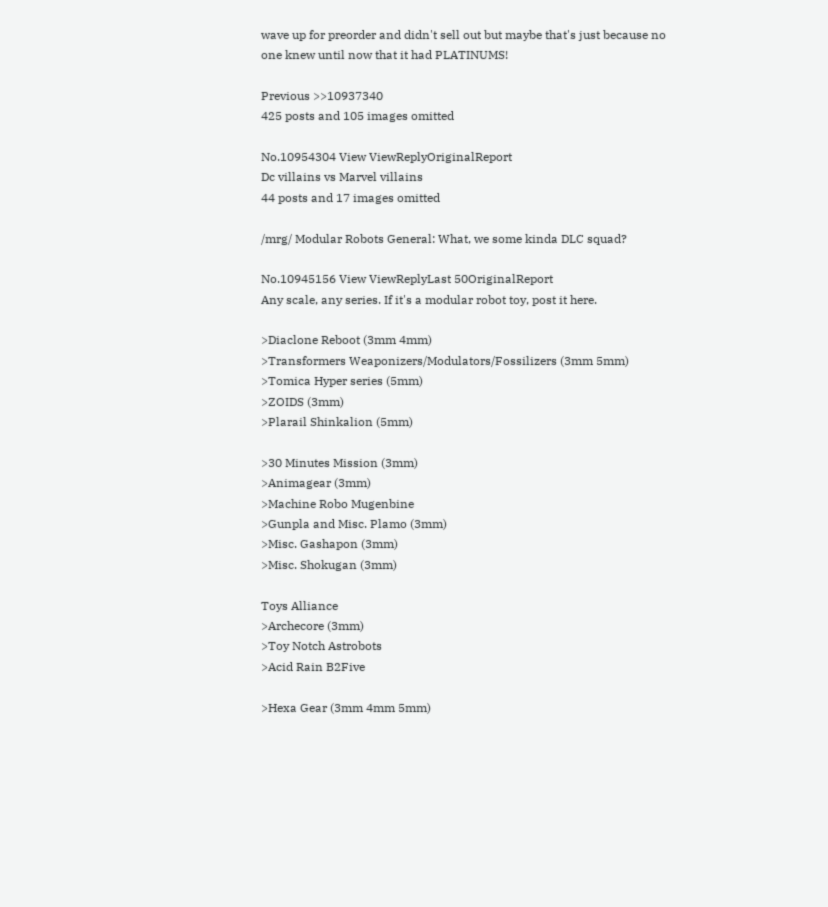wave up for preorder and didn't sell out but maybe that's just because no one knew until now that it had PLATINUMS!

Previous >>10937340
425 posts and 105 images omitted

No.10954304 View ViewReplyOriginalReport
Dc villains vs Marvel villains
44 posts and 17 images omitted

/mrg/ Modular Robots General: What, we some kinda DLC squad?

No.10945156 View ViewReplyLast 50OriginalReport
Any scale, any series. If it's a modular robot toy, post it here.

>Diaclone Reboot (3mm 4mm)
>Transformers Weaponizers/Modulators/Fossilizers (3mm 5mm)
>Tomica Hyper series (5mm)
>ZOIDS (3mm)
>Plarail Shinkalion (5mm)

>30 Minutes Mission (3mm)
>Animagear (3mm)
>Machine Robo Mugenbine
>Gunpla and Misc. Plamo (3mm)
>Misc. Gashapon (3mm)
>Misc. Shokugan (3mm)

Toys Alliance
>Archecore (3mm)
>Toy Notch Astrobots
>Acid Rain B2Five

>Hexa Gear (3mm 4mm 5mm)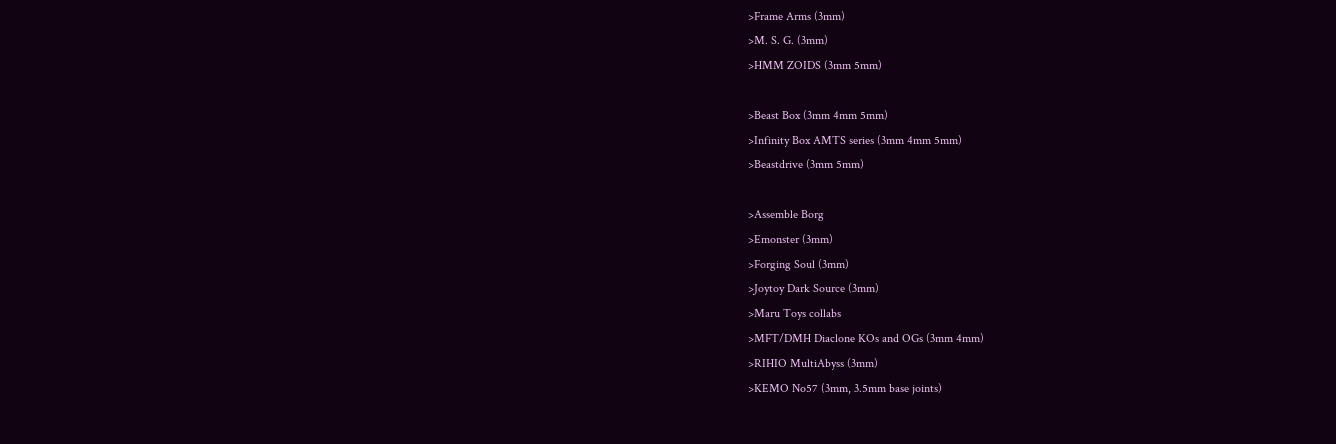>Frame Arms (3mm)
>M. S. G. (3mm)
>HMM ZOIDS (3mm 5mm)

>Beast Box (3mm 4mm 5mm)
>Infinity Box AMTS series (3mm 4mm 5mm)
>Beastdrive (3mm 5mm)

>Assemble Borg
>Emonster (3mm)
>Forging Soul (3mm)
>Joytoy Dark Source (3mm)
>Maru Toys collabs
>MFT/DMH Diaclone KOs and OGs (3mm 4mm)
>RIHIO MultiAbyss (3mm)
>KEMO No57 (3mm, 3.5mm base joints)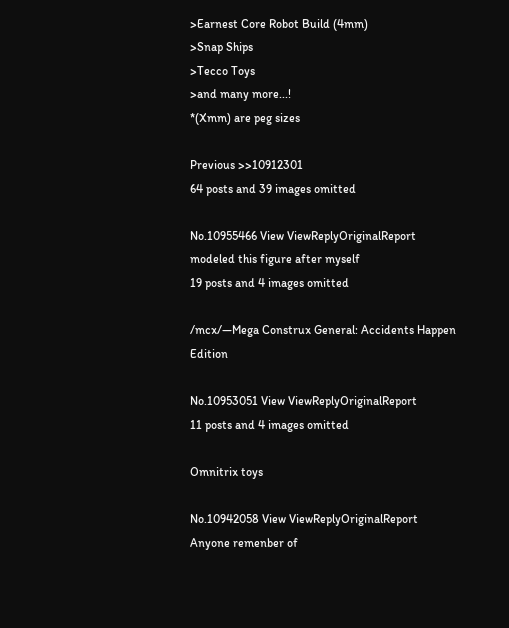>Earnest Core Robot Build (4mm)
>Snap Ships
>Tecco Toys
>and many more...!
*(Xmm) are peg sizes

Previous >>10912301
64 posts and 39 images omitted

No.10955466 View ViewReplyOriginalReport
modeled this figure after myself
19 posts and 4 images omitted

/mcx/—Mega Construx General: Accidents Happen Edition

No.10953051 View ViewReplyOriginalReport
11 posts and 4 images omitted

Omnitrix toys

No.10942058 View ViewReplyOriginalReport
Anyone remenber of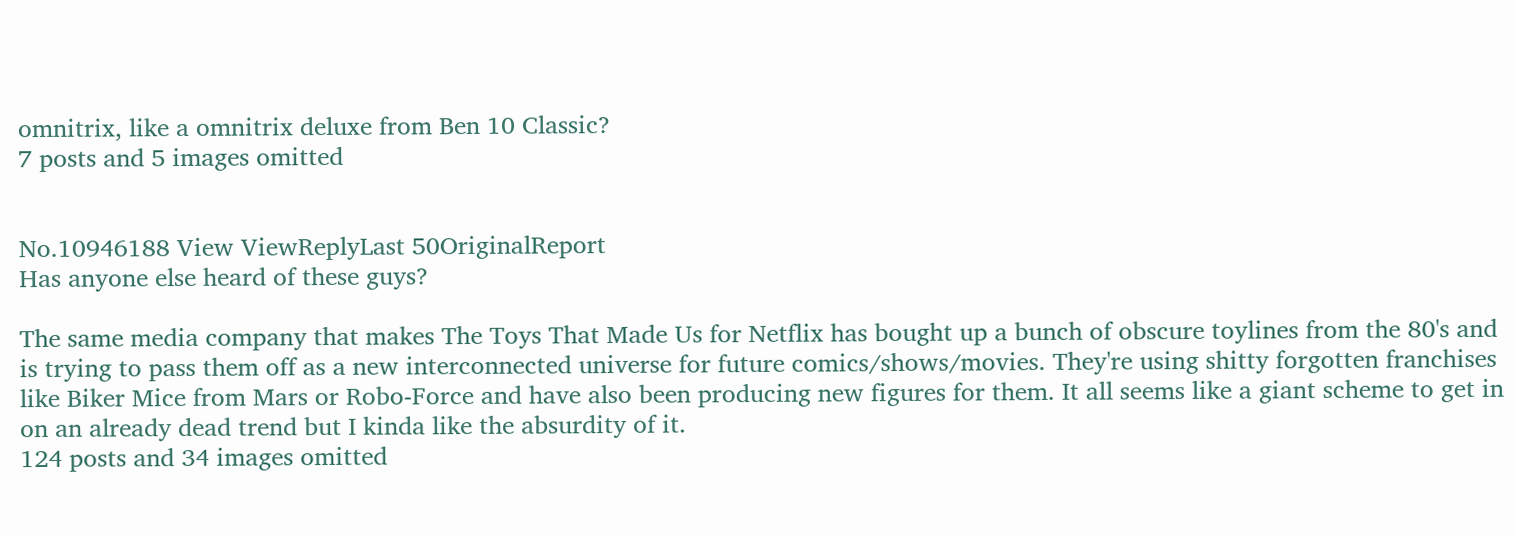omnitrix, like a omnitrix deluxe from Ben 10 Classic?
7 posts and 5 images omitted


No.10946188 View ViewReplyLast 50OriginalReport
Has anyone else heard of these guys?

The same media company that makes The Toys That Made Us for Netflix has bought up a bunch of obscure toylines from the 80's and is trying to pass them off as a new interconnected universe for future comics/shows/movies. They're using shitty forgotten franchises like Biker Mice from Mars or Robo-Force and have also been producing new figures for them. It all seems like a giant scheme to get in on an already dead trend but I kinda like the absurdity of it.
124 posts and 34 images omitted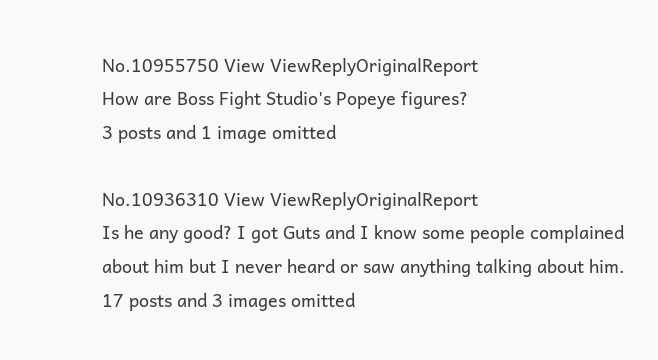No.10955750 View ViewReplyOriginalReport
How are Boss Fight Studio's Popeye figures?
3 posts and 1 image omitted

No.10936310 View ViewReplyOriginalReport
Is he any good? I got Guts and I know some people complained about him but I never heard or saw anything talking about him.
17 posts and 3 images omitted